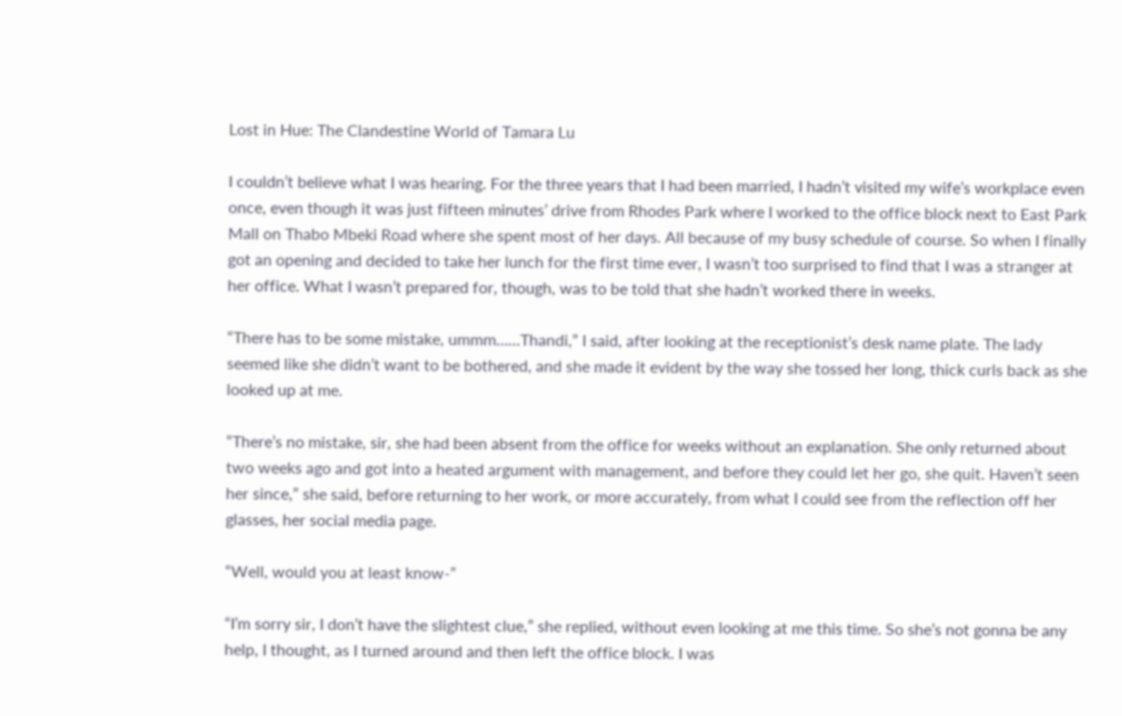Lost in Hue: The Clandestine World of Tamara Lu

I couldn’t believe what I was hearing. For the three years that I had been married, I hadn’t visited my wife’s workplace even once, even though it was just fifteen minutes’ drive from Rhodes Park where I worked to the office block next to East Park Mall on Thabo Mbeki Road where she spent most of her days. All because of my busy schedule of course. So when I finally got an opening and decided to take her lunch for the first time ever, I wasn’t too surprised to find that I was a stranger at her office. What I wasn’t prepared for, though, was to be told that she hadn’t worked there in weeks.

“There has to be some mistake, ummm……Thandi,” I said, after looking at the receptionist’s desk name plate. The lady seemed like she didn’t want to be bothered, and she made it evident by the way she tossed her long, thick curls back as she looked up at me.

“There’s no mistake, sir, she had been absent from the office for weeks without an explanation. She only returned about two weeks ago and got into a heated argument with management, and before they could let her go, she quit. Haven’t seen her since,” she said, before returning to her work, or more accurately, from what I could see from the reflection off her glasses, her social media page.

“Well, would you at least know-”

“I’m sorry sir, I don’t have the slightest clue,” she replied, without even looking at me this time. So she’s not gonna be any help, I thought, as I turned around and then left the office block. I was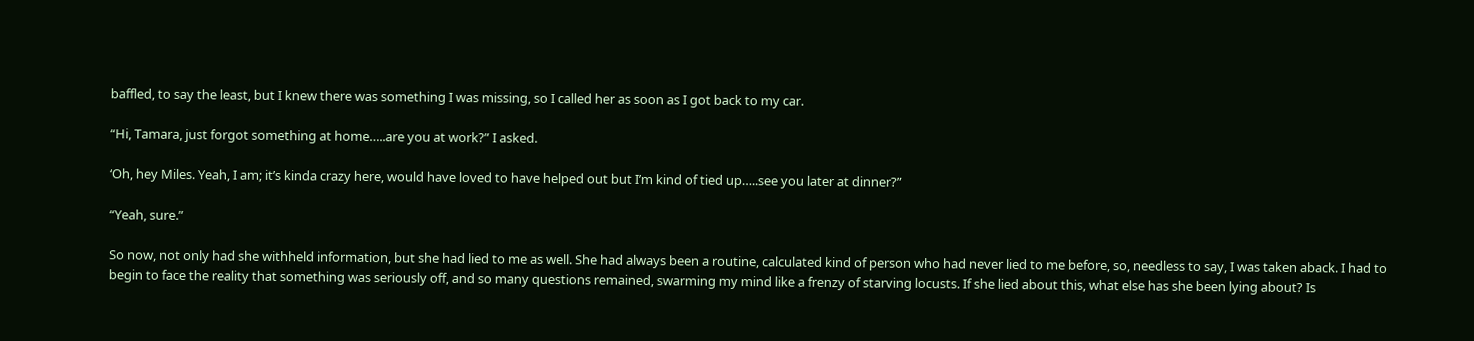baffled, to say the least, but I knew there was something I was missing, so I called her as soon as I got back to my car.

“Hi, Tamara, just forgot something at home…..are you at work?” I asked.

‘Oh, hey Miles. Yeah, I am; it’s kinda crazy here, would have loved to have helped out but I’m kind of tied up…..see you later at dinner?”

“Yeah, sure.”

So now, not only had she withheld information, but she had lied to me as well. She had always been a routine, calculated kind of person who had never lied to me before, so, needless to say, I was taken aback. I had to begin to face the reality that something was seriously off, and so many questions remained, swarming my mind like a frenzy of starving locusts. If she lied about this, what else has she been lying about? Is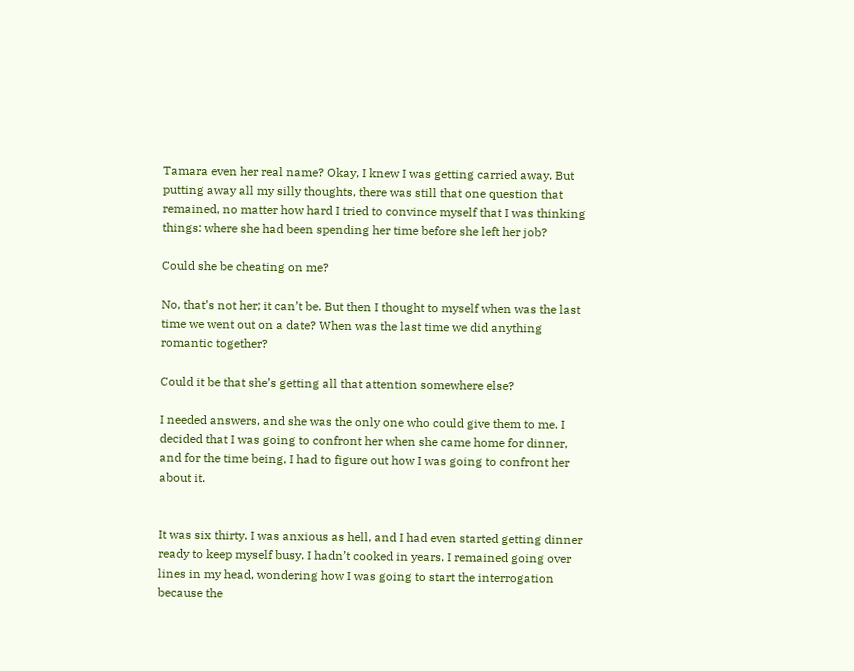Tamara even her real name? Okay, I knew I was getting carried away. But putting away all my silly thoughts, there was still that one question that remained, no matter how hard I tried to convince myself that I was thinking things: where she had been spending her time before she left her job?

Could she be cheating on me?

No, that’s not her; it can’t be. But then I thought to myself when was the last time we went out on a date? When was the last time we did anything romantic together?

Could it be that she’s getting all that attention somewhere else?

I needed answers, and she was the only one who could give them to me. I decided that I was going to confront her when she came home for dinner, and for the time being, I had to figure out how I was going to confront her about it.


It was six thirty. I was anxious as hell, and I had even started getting dinner ready to keep myself busy. I hadn’t cooked in years. I remained going over lines in my head, wondering how I was going to start the interrogation because the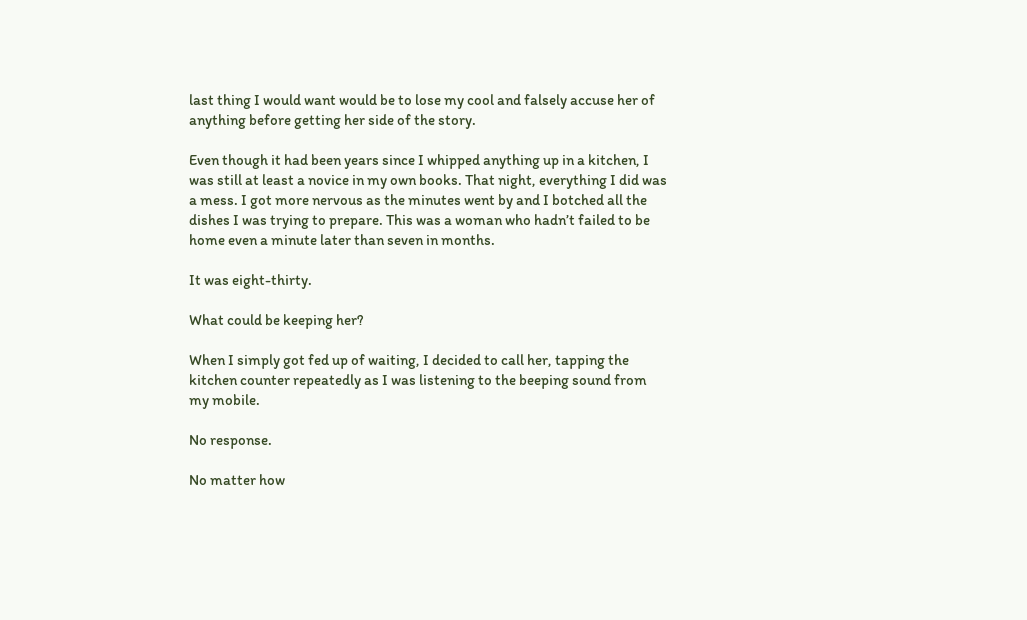last thing I would want would be to lose my cool and falsely accuse her of anything before getting her side of the story.

Even though it had been years since I whipped anything up in a kitchen, I was still at least a novice in my own books. That night, everything I did was a mess. I got more nervous as the minutes went by and I botched all the dishes I was trying to prepare. This was a woman who hadn’t failed to be home even a minute later than seven in months.

It was eight-thirty.

What could be keeping her?

When I simply got fed up of waiting, I decided to call her, tapping the kitchen counter repeatedly as I was listening to the beeping sound from my mobile.

No response.

No matter how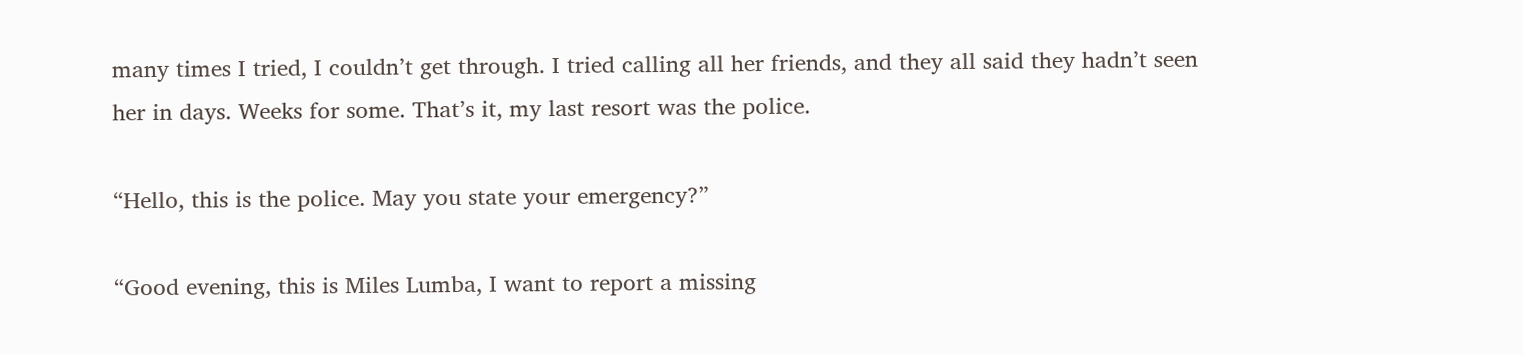many times I tried, I couldn’t get through. I tried calling all her friends, and they all said they hadn’t seen her in days. Weeks for some. That’s it, my last resort was the police.

“Hello, this is the police. May you state your emergency?”

“Good evening, this is Miles Lumba, I want to report a missing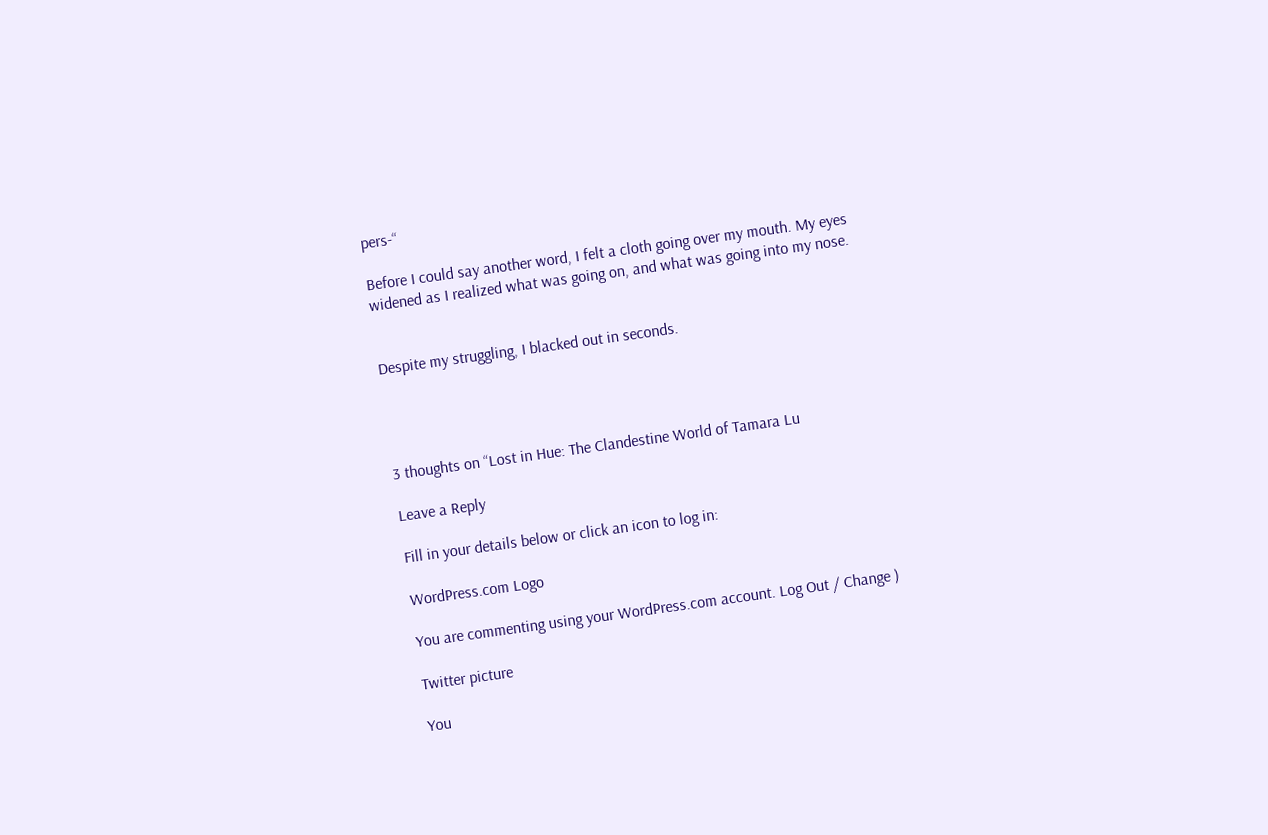pers-“

Before I could say another word, I felt a cloth going over my mouth. My eyes widened as I realized what was going on, and what was going into my nose.


Despite my struggling, I blacked out in seconds.




3 thoughts on “Lost in Hue: The Clandestine World of Tamara Lu

Leave a Reply

Fill in your details below or click an icon to log in:

WordPress.com Logo

You are commenting using your WordPress.com account. Log Out / Change )

Twitter picture

You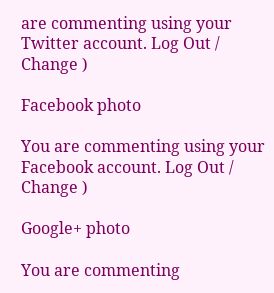are commenting using your Twitter account. Log Out / Change )

Facebook photo

You are commenting using your Facebook account. Log Out / Change )

Google+ photo

You are commenting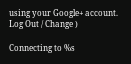using your Google+ account. Log Out / Change )

Connecting to %s